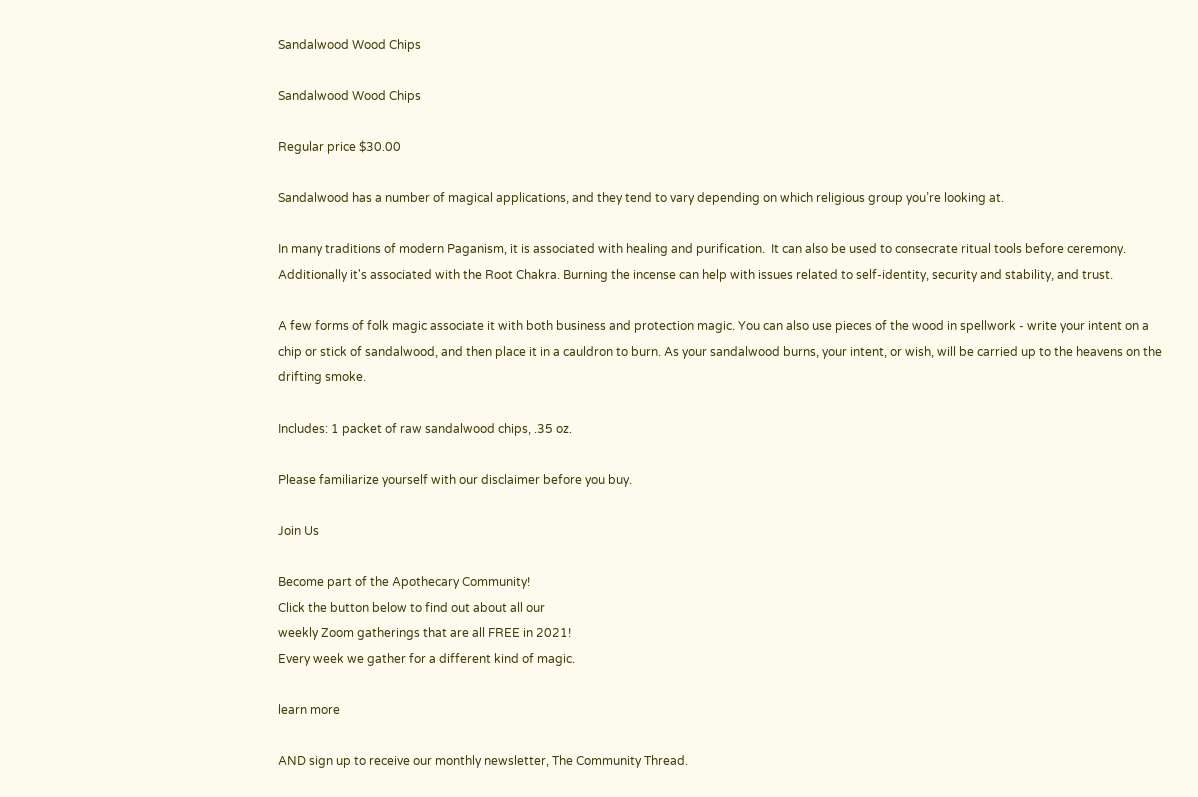Sandalwood Wood Chips

Sandalwood Wood Chips

Regular price $30.00

Sandalwood has a number of magical applications, and they tend to vary depending on which religious group you’re looking at.

In many traditions of modern Paganism, it is associated with healing and purification.  It can also be used to consecrate ritual tools before ceremony. Additionally it's associated with the Root Chakra. Burning the incense can help with issues related to self-identity, security and stability, and trust.

A few forms of folk magic associate it with both business and protection magic. You can also use pieces of the wood in spellwork - write your intent on a chip or stick of sandalwood, and then place it in a cauldron to burn. As your sandalwood burns, your intent, or wish, will be carried up to the heavens on the drifting smoke.

Includes: 1 packet of raw sandalwood chips, .35 oz.

Please familiarize yourself with our disclaimer before you buy.

Join Us

Become part of the Apothecary Community!
Click the button below to find out about all our
weekly Zoom gatherings that are all FREE in 2021!
Every week we gather for a different kind of magic.

learn more

AND sign up to receive our monthly newsletter, The Community Thread.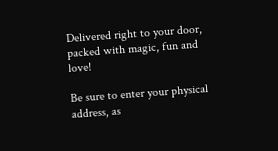Delivered right to your door, packed with magic, fun and love!

Be sure to enter your physical address, as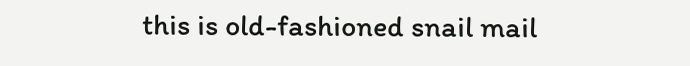this is old-fashioned snail mail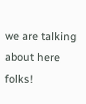we are talking about here folks!